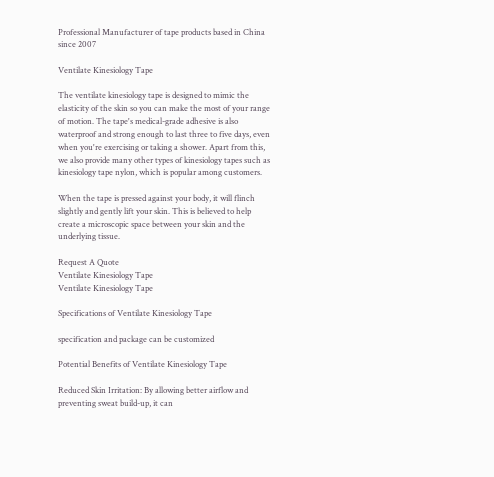Professional Manufacturer of tape products based in China since 2007

Ventilate Kinesiology Tape

The ventilate kinesiology tape is designed to mimic the elasticity of the skin so you can make the most of your range of motion. The tape's medical-grade adhesive is also waterproof and strong enough to last three to five days, even when you're exercising or taking a shower. Apart from this, we also provide many other types of kinesiology tapes such as kinesiology tape nylon, which is popular among customers.

When the tape is pressed against your body, it will flinch slightly and gently lift your skin. This is believed to help create a microscopic space between your skin and the underlying tissue.

Request A Quote
Ventilate Kinesiology Tape
Ventilate Kinesiology Tape

Specifications of Ventilate Kinesiology Tape

specification and package can be customized

Potential Benefits of Ventilate Kinesiology Tape

Reduced Skin Irritation: By allowing better airflow and preventing sweat build-up, it can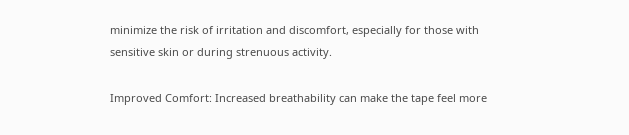minimize the risk of irritation and discomfort, especially for those with sensitive skin or during strenuous activity.

Improved Comfort: Increased breathability can make the tape feel more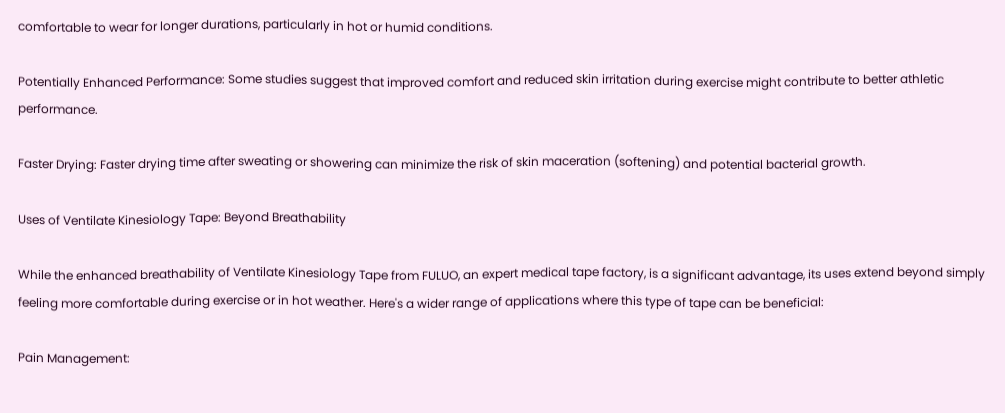comfortable to wear for longer durations, particularly in hot or humid conditions.

Potentially Enhanced Performance: Some studies suggest that improved comfort and reduced skin irritation during exercise might contribute to better athletic performance.

Faster Drying: Faster drying time after sweating or showering can minimize the risk of skin maceration (softening) and potential bacterial growth.

Uses of Ventilate Kinesiology Tape: Beyond Breathability

While the enhanced breathability of Ventilate Kinesiology Tape from FULUO, an expert medical tape factory, is a significant advantage, its uses extend beyond simply feeling more comfortable during exercise or in hot weather. Here's a wider range of applications where this type of tape can be beneficial:

Pain Management: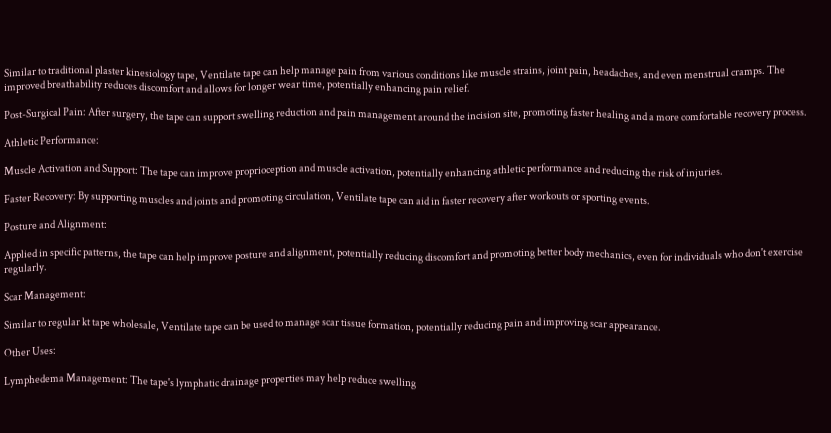Similar to traditional plaster kinesiology tape, Ventilate tape can help manage pain from various conditions like muscle strains, joint pain, headaches, and even menstrual cramps. The improved breathability reduces discomfort and allows for longer wear time, potentially enhancing pain relief.

Post-Surgical Pain: After surgery, the tape can support swelling reduction and pain management around the incision site, promoting faster healing and a more comfortable recovery process.

Athletic Performance:

Muscle Activation and Support: The tape can improve proprioception and muscle activation, potentially enhancing athletic performance and reducing the risk of injuries.

Faster Recovery: By supporting muscles and joints and promoting circulation, Ventilate tape can aid in faster recovery after workouts or sporting events.

Posture and Alignment:

Applied in specific patterns, the tape can help improve posture and alignment, potentially reducing discomfort and promoting better body mechanics, even for individuals who don't exercise regularly.

Scar Management:

Similar to regular kt tape wholesale, Ventilate tape can be used to manage scar tissue formation, potentially reducing pain and improving scar appearance.

Other Uses:

Lymphedema Management: The tape's lymphatic drainage properties may help reduce swelling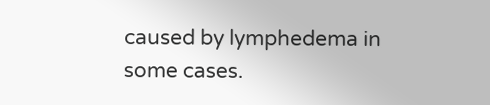caused by lymphedema in some cases.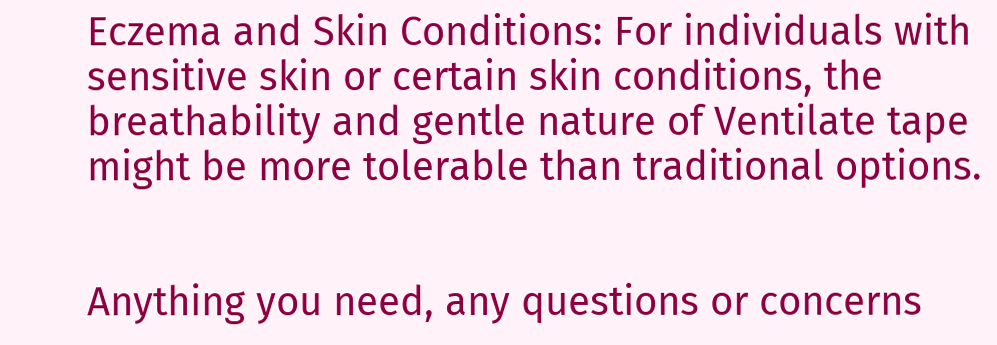Eczema and Skin Conditions: For individuals with sensitive skin or certain skin conditions, the breathability and gentle nature of Ventilate tape might be more tolerable than traditional options.


Anything you need, any questions or concerns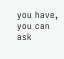you have, you can ask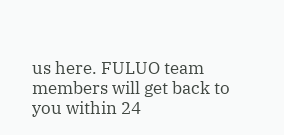us here. FULUO team members will get back to you within 24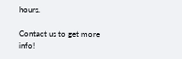hours.

Contact us to get more info!